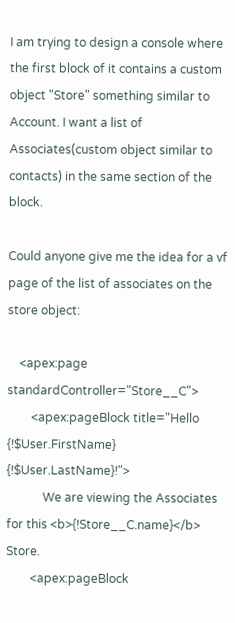I am trying to design a console where the first block of it contains a custom object "Store" something similar to Account. I want a list of Associates(custom object similar to contacts) in the same section of the block.

Could anyone give me the idea for a vf page of the list of associates on the store object:

    <apex:page standardController="Store__C">
        <apex:pageBlock title="Hello {!$User.FirstName} {!$User.LastName}!">
            We are viewing the Associates for this <b>{!Store__C.name}</b> Store.
        <apex:pageBlock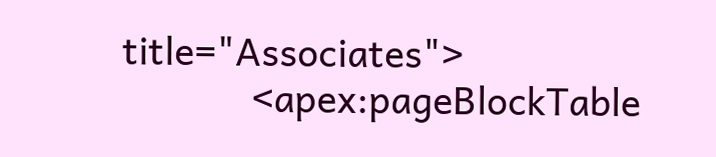title="Associates">
             <apex:pageBlockTable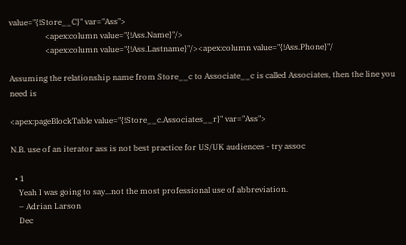value="{!Store__C}" var="Ass">
                  <apex:column value="{!Ass.Name}"/>
                  <apex:column value="{!Ass.Lastname}"/><apex:column value="{!Ass.Phone}"/

Assuming the relationship name from Store__c to Associate__c is called Associates, then the line you need is

<apex:pageBlockTable value="{!Store__c.Associates__r}" var="Ass">

N.B. use of an iterator ass is not best practice for US/UK audiences - try assoc

  • 1
    Yeah I was going to say...not the most professional use of abbreviation.
    – Adrian Larson
    Dec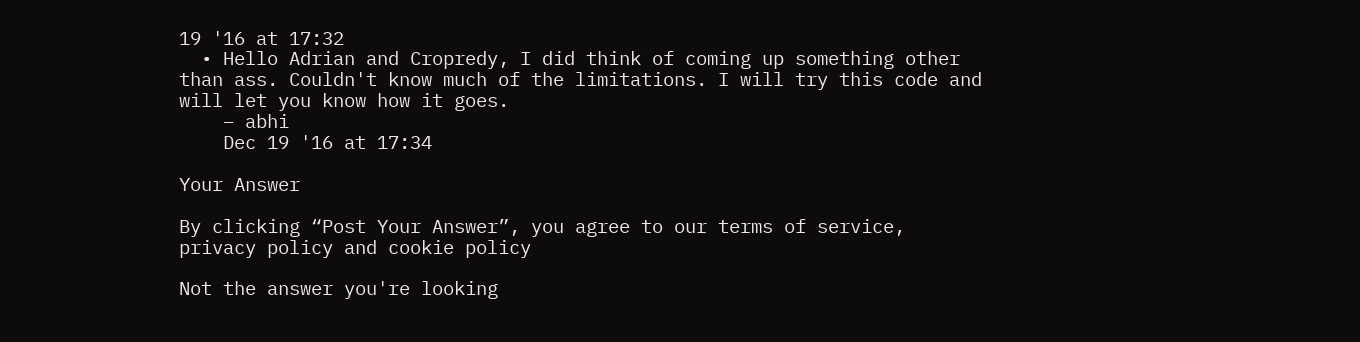19 '16 at 17:32
  • Hello Adrian and Cropredy, I did think of coming up something other than ass. Couldn't know much of the limitations. I will try this code and will let you know how it goes.
    – abhi
    Dec 19 '16 at 17:34

Your Answer

By clicking “Post Your Answer”, you agree to our terms of service, privacy policy and cookie policy

Not the answer you're looking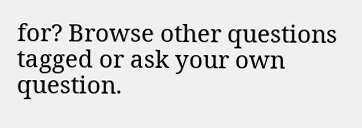for? Browse other questions tagged or ask your own question.